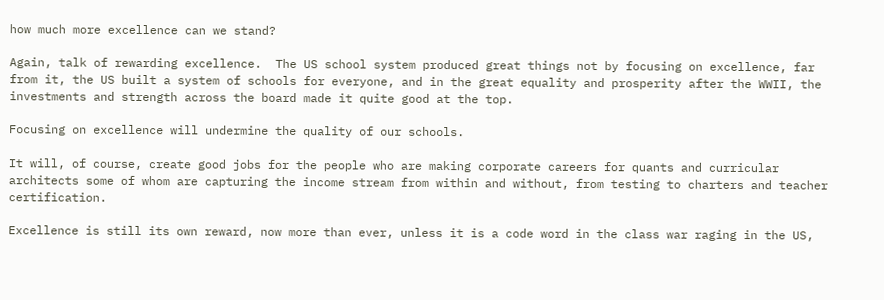how much more excellence can we stand?

Again, talk of rewarding excellence.  The US school system produced great things not by focusing on excellence, far from it, the US built a system of schools for everyone, and in the great equality and prosperity after the WWII, the investments and strength across the board made it quite good at the top.

Focusing on excellence will undermine the quality of our schools.

It will, of course, create good jobs for the people who are making corporate careers for quants and curricular architects some of whom are capturing the income stream from within and without, from testing to charters and teacher certification.

Excellence is still its own reward, now more than ever, unless it is a code word in the class war raging in the US,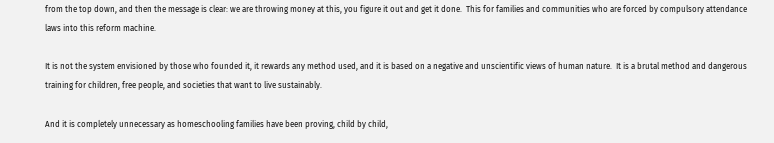from the top down, and then the message is clear: we are throwing money at this, you figure it out and get it done.  This for families and communities who are forced by compulsory attendance laws into this reform machine.

It is not the system envisioned by those who founded it, it rewards any method used, and it is based on a negative and unscientific views of human nature.  It is a brutal method and dangerous training for children, free people, and societies that want to live sustainably.

And it is completely unnecessary as homeschooling families have been proving, child by child,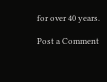for over 40 years.

Post a Comment